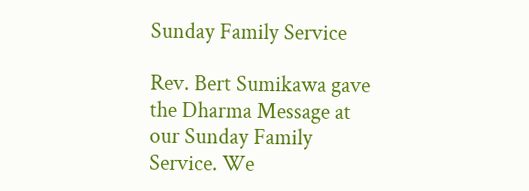Sunday Family Service

Rev. Bert Sumikawa gave the Dharma Message at our Sunday Family Service. We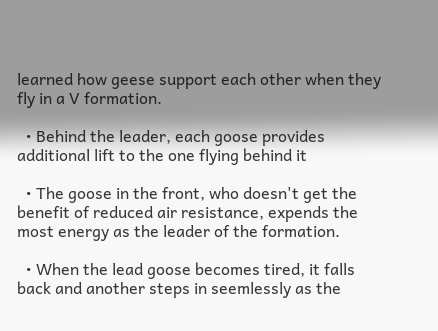learned how geese support each other when they fly in a V formation.

  • Behind the leader, each goose provides additional lift to the one flying behind it

  • The goose in the front, who doesn't get the benefit of reduced air resistance, expends the most energy as the leader of the formation.

  • When the lead goose becomes tired, it falls back and another steps in seemlessly as the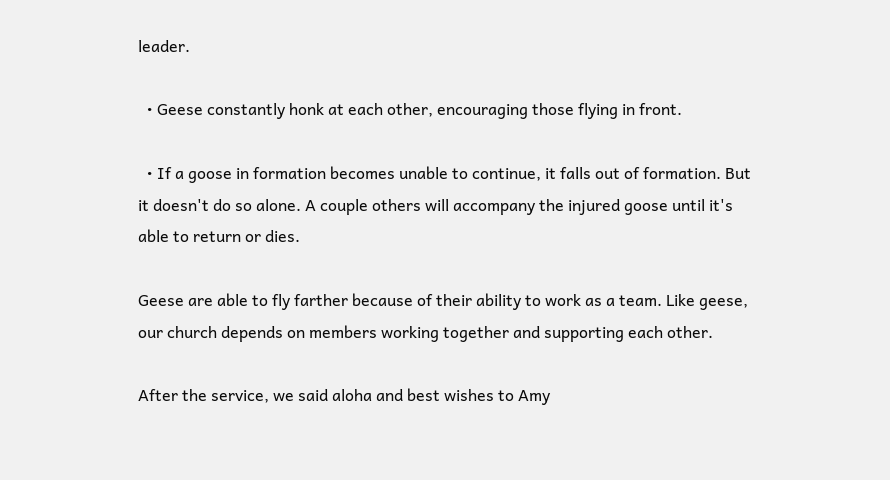leader.

  • Geese constantly honk at each other, encouraging those flying in front.

  • If a goose in formation becomes unable to continue, it falls out of formation. But it doesn't do so alone. A couple others will accompany the injured goose until it's able to return or dies.

Geese are able to fly farther because of their ability to work as a team. Like geese, our church depends on members working together and supporting each other.

After the service, we said aloha and best wishes to Amy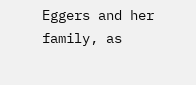Eggers and her family, as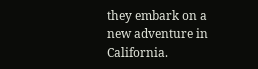they embark on a new adventure in California.